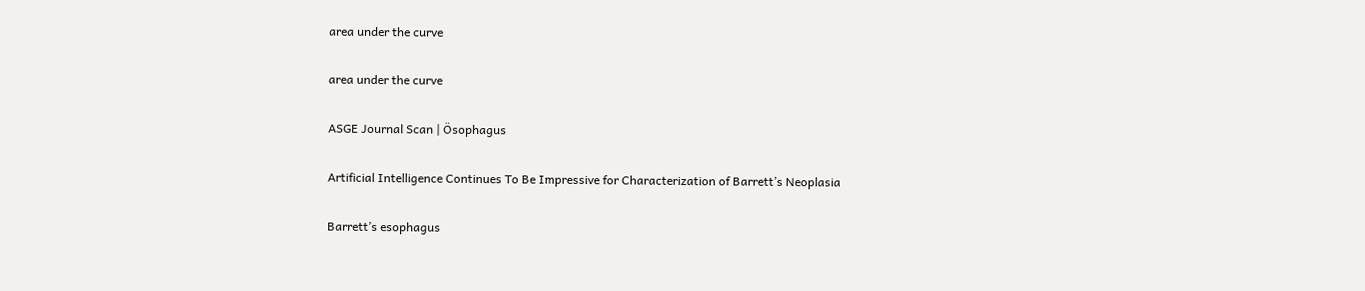area under the curve

area under the curve

ASGE Journal Scan | Ösophagus

Artificial Intelligence Continues To Be Impressive for Characterization of Barrett’s Neoplasia

Barrett’s esophagus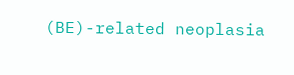(BE)-related neoplasia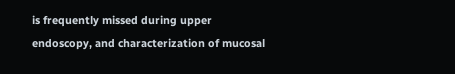is frequently missed during upper endoscopy, and characterization of mucosal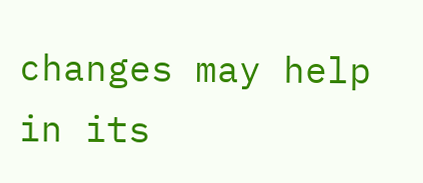changes may help in its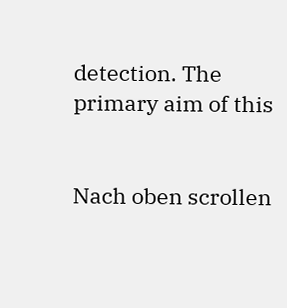detection. The primary aim of this


Nach oben scrollen